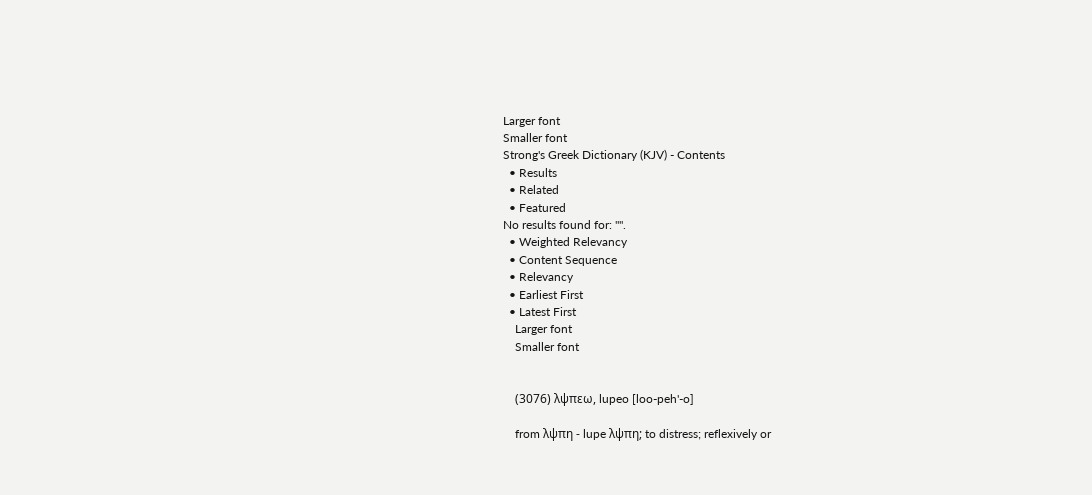Larger font
Smaller font
Strong's Greek Dictionary (KJV) - Contents
  • Results
  • Related
  • Featured
No results found for: "".
  • Weighted Relevancy
  • Content Sequence
  • Relevancy
  • Earliest First
  • Latest First
    Larger font
    Smaller font


    (3076) λψπεω, lupeo [loo-peh'-o]

    from λψπη - lupe λψπη; to distress; reflexively or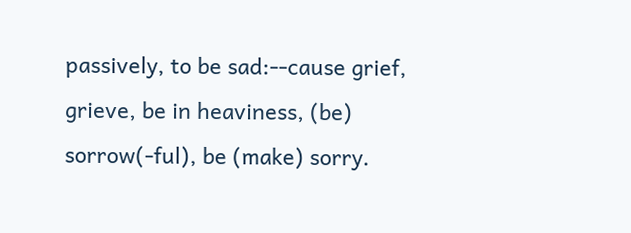passively, to be sad:--cause grief, grieve, be in heaviness, (be) sorrow(-ful), be (make) sorry.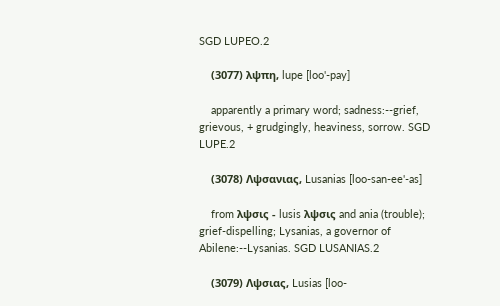SGD LUPEO.2

    (3077) λψπη, lupe [loo'-pay]

    apparently a primary word; sadness:--grief, grievous, + grudgingly, heaviness, sorrow. SGD LUPE.2

    (3078) Λψσανιας, Lusanias [loo-san-ee'-as]

    from λψσις - lusis λψσις and ania (trouble); grief-dispelling; Lysanias, a governor of Abilene:--Lysanias. SGD LUSANIAS.2

    (3079) Λψσιας, Lusias [loo-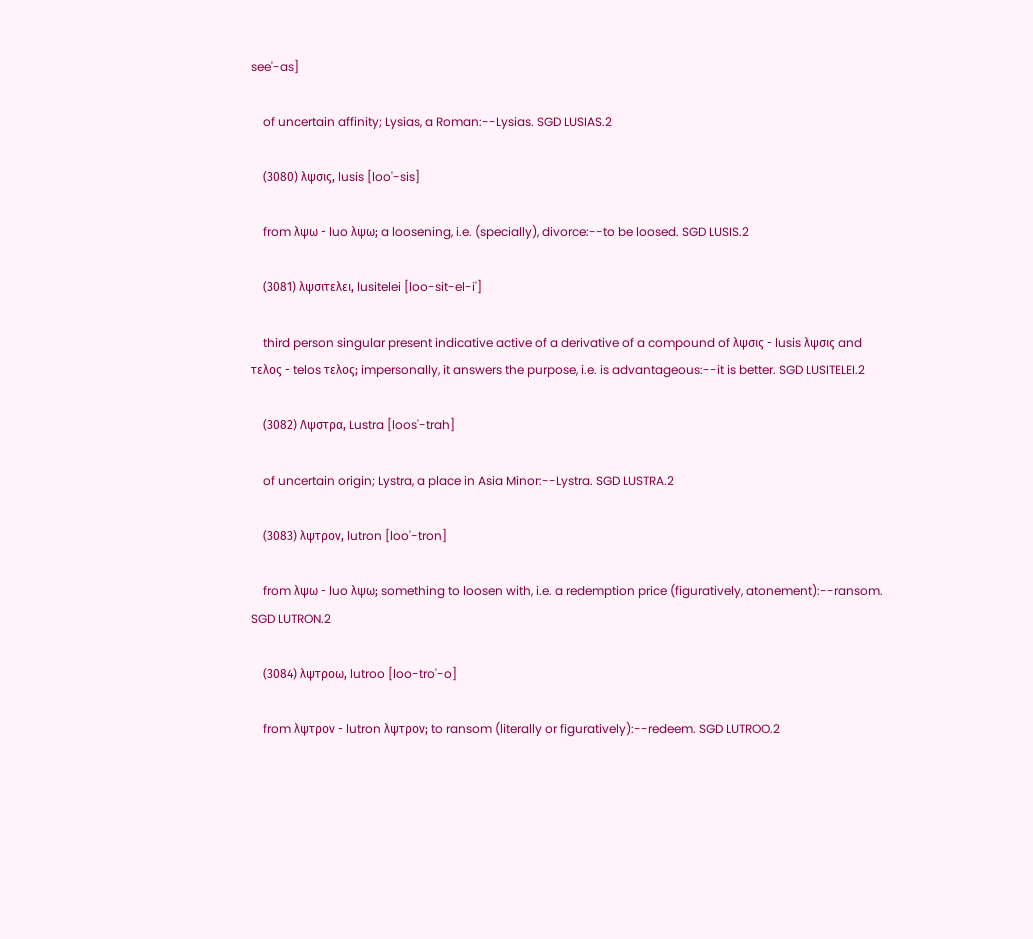see'-as]

    of uncertain affinity; Lysias, a Roman:--Lysias. SGD LUSIAS.2

    (3080) λψσις, lusis [loo'-sis]

    from λψω - luo λψω; a loosening, i.e. (specially), divorce:--to be loosed. SGD LUSIS.2

    (3081) λψσιτελει, lusitelei [loo-sit-el-i']

    third person singular present indicative active of a derivative of a compound of λψσις - lusis λψσις and τελος - telos τελος; impersonally, it answers the purpose, i.e. is advantageous:--it is better. SGD LUSITELEI.2

    (3082) Λψστρα, Lustra [loos'-trah]

    of uncertain origin; Lystra, a place in Asia Minor:--Lystra. SGD LUSTRA.2

    (3083) λψτρον, lutron [loo'-tron]

    from λψω - luo λψω; something to loosen with, i.e. a redemption price (figuratively, atonement):--ransom. SGD LUTRON.2

    (3084) λψτροω, lutroo [loo-tro'-o]

    from λψτρον - lutron λψτρον; to ransom (literally or figuratively):--redeem. SGD LUTROO.2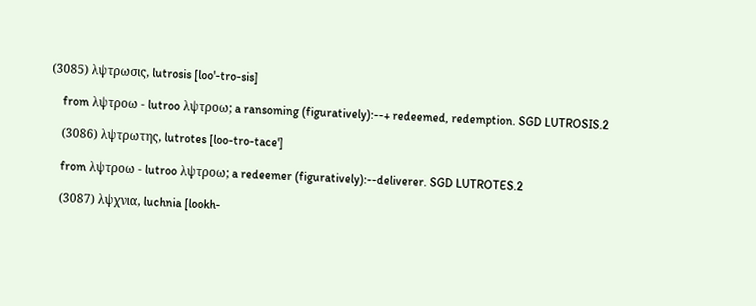(3085) λψτρωσις, lutrosis [loo'-tro-sis]

    from λψτροω - lutroo λψτροω; a ransoming (figuratively):--+ redeemed, redemption. SGD LUTROSIS.2

    (3086) λψτρωτης, lutrotes [loo-tro-tace']

    from λψτροω - lutroo λψτροω; a redeemer (figuratively):--deliverer. SGD LUTROTES.2

    (3087) λψχνια, luchnia [lookh-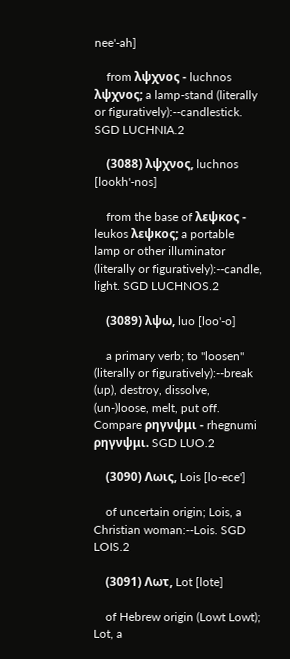nee'-ah]

    from λψχνος - luchnos λψχνος; a lamp-stand (literally or figuratively):--candlestick. SGD LUCHNIA.2

    (3088) λψχνος, luchnos [lookh'-nos]

    from the base of λεψκος - leukos λεψκος; a portable lamp or other illuminator (literally or figuratively):--candle, light. SGD LUCHNOS.2

    (3089) λψω, luo [loo'-o]

    a primary verb; to "loosen" (literally or figuratively):--break (up), destroy, dissolve, (un-)loose, melt, put off. Compare ρηγνψμι - rhegnumi ρηγνψμι. SGD LUO.2

    (3090) Λωις, Lois [lo-ece']

    of uncertain origin; Lois, a Christian woman:--Lois. SGD LOIS.2

    (3091) Λωτ, Lot [lote]

    of Hebrew origin (Lowt Lowt); Lot, a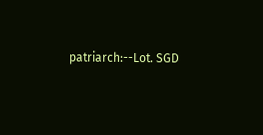patriarch:--Lot. SGD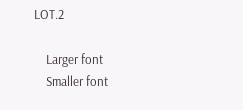LOT.2

    Larger font
    Smaller font